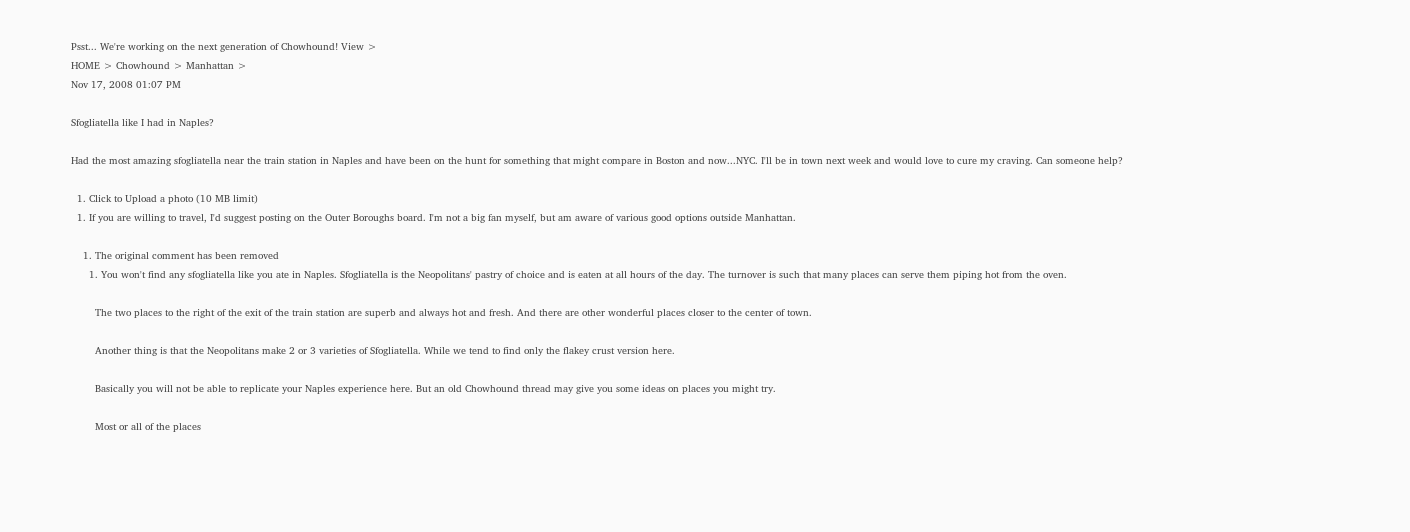Psst... We're working on the next generation of Chowhound! View >
HOME > Chowhound > Manhattan >
Nov 17, 2008 01:07 PM

Sfogliatella like I had in Naples?

Had the most amazing sfogliatella near the train station in Naples and have been on the hunt for something that might compare in Boston and now...NYC. I'll be in town next week and would love to cure my craving. Can someone help?

  1. Click to Upload a photo (10 MB limit)
  1. If you are willing to travel, I'd suggest posting on the Outer Boroughs board. I'm not a big fan myself, but am aware of various good options outside Manhattan.

    1. The original comment has been removed
      1. You won't find any sfogliatella like you ate in Naples. Sfogliatella is the Neopolitans' pastry of choice and is eaten at all hours of the day. The turnover is such that many places can serve them piping hot from the oven.

        The two places to the right of the exit of the train station are superb and always hot and fresh. And there are other wonderful places closer to the center of town.

        Another thing is that the Neopolitans make 2 or 3 varieties of Sfogliatella. While we tend to find only the flakey crust version here.

        Basically you will not be able to replicate your Naples experience here. But an old Chowhound thread may give you some ideas on places you might try.

        Most or all of the places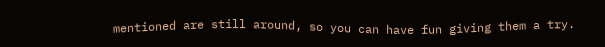mentioned are still around, so you can have fun giving them a try.